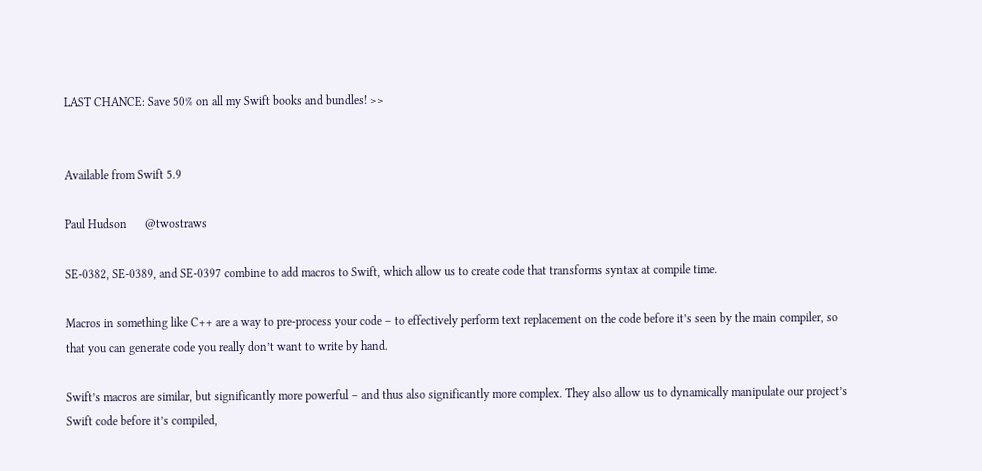LAST CHANCE: Save 50% on all my Swift books and bundles! >>


Available from Swift 5.9

Paul Hudson      @twostraws

SE-0382, SE-0389, and SE-0397 combine to add macros to Swift, which allow us to create code that transforms syntax at compile time.

Macros in something like C++ are a way to pre-process your code – to effectively perform text replacement on the code before it’s seen by the main compiler, so that you can generate code you really don’t want to write by hand.

Swift’s macros are similar, but significantly more powerful – and thus also significantly more complex. They also allow us to dynamically manipulate our project’s Swift code before it’s compiled,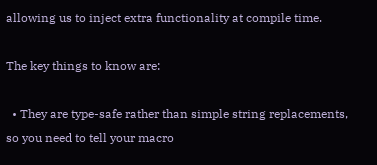allowing us to inject extra functionality at compile time.

The key things to know are:

  • They are type-safe rather than simple string replacements, so you need to tell your macro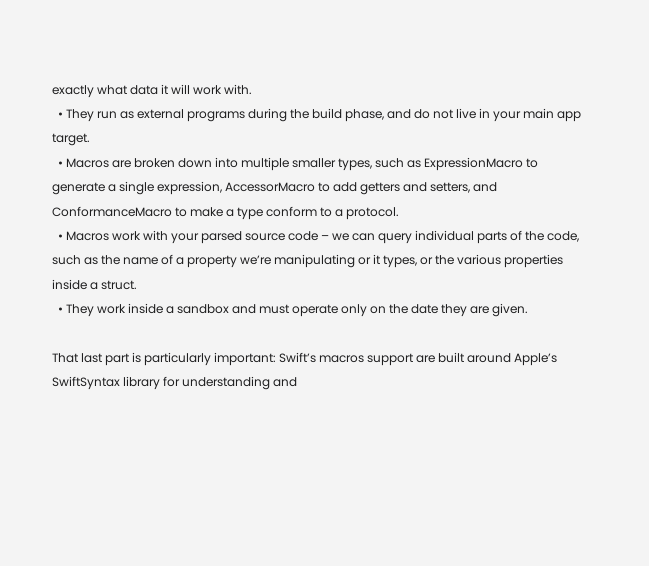exactly what data it will work with.
  • They run as external programs during the build phase, and do not live in your main app target.
  • Macros are broken down into multiple smaller types, such as ExpressionMacro to generate a single expression, AccessorMacro to add getters and setters, and ConformanceMacro to make a type conform to a protocol.
  • Macros work with your parsed source code – we can query individual parts of the code, such as the name of a property we’re manipulating or it types, or the various properties inside a struct.
  • They work inside a sandbox and must operate only on the date they are given.

That last part is particularly important: Swift’s macros support are built around Apple’s SwiftSyntax library for understanding and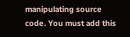manipulating source code. You must add this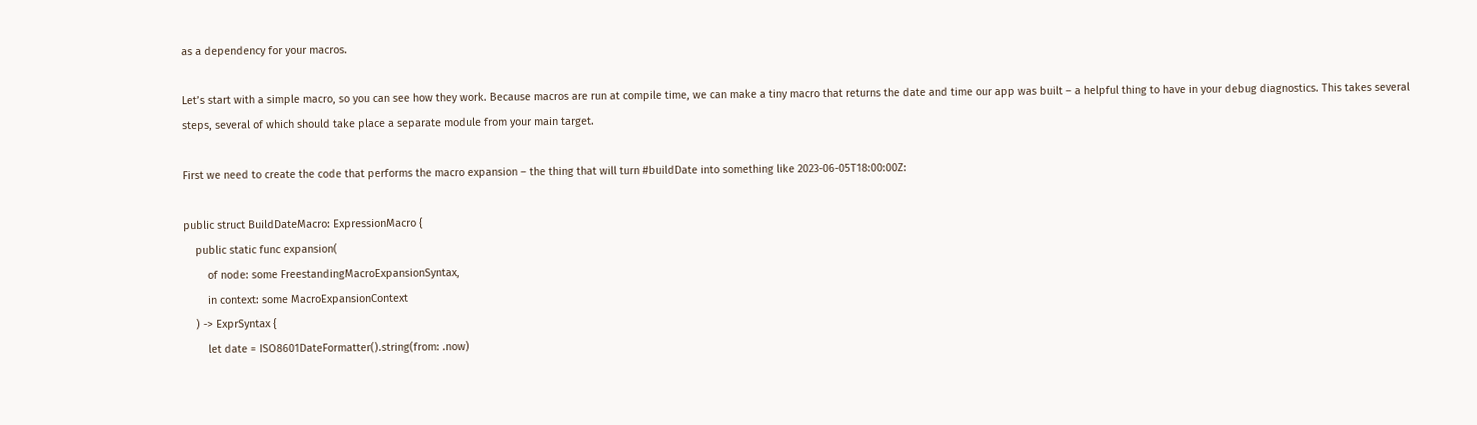as a dependency for your macros.

Let’s start with a simple macro, so you can see how they work. Because macros are run at compile time, we can make a tiny macro that returns the date and time our app was built – a helpful thing to have in your debug diagnostics. This takes several steps, several of which should take place a separate module from your main target.

First we need to create the code that performs the macro expansion – the thing that will turn #buildDate into something like 2023-06-05T18:00:00Z:

public struct BuildDateMacro: ExpressionMacro {
    public static func expansion(
        of node: some FreestandingMacroExpansionSyntax,
        in context: some MacroExpansionContext
    ) -> ExprSyntax {
        let date = ISO8601DateFormatter().string(from: .now)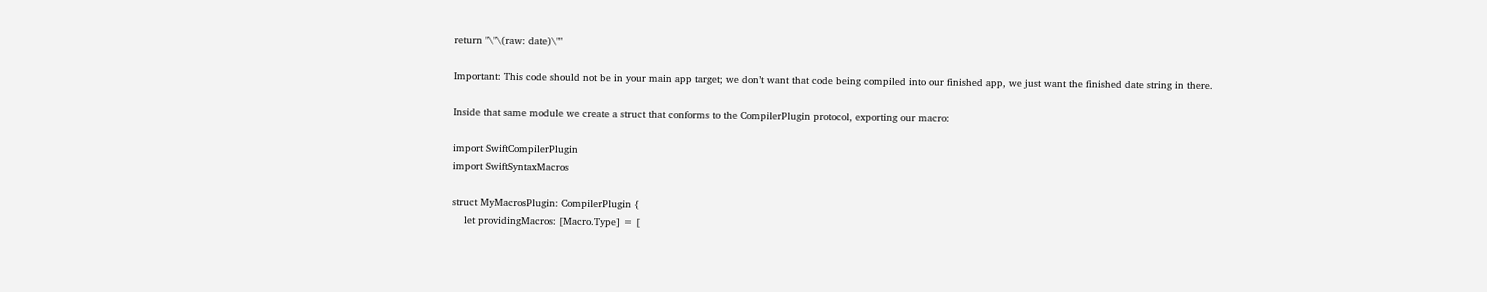return "\"\(raw: date)\""

Important: This code should not be in your main app target; we don’t want that code being compiled into our finished app, we just want the finished date string in there.

Inside that same module we create a struct that conforms to the CompilerPlugin protocol, exporting our macro:

import SwiftCompilerPlugin
import SwiftSyntaxMacros

struct MyMacrosPlugin: CompilerPlugin {
    let providingMacros: [Macro.Type] = [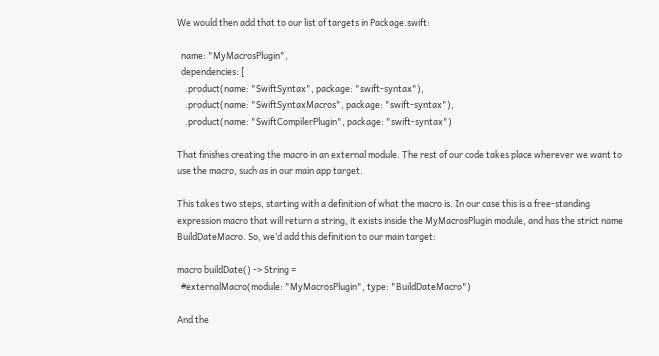We would then add that to our list of targets in Package.swift:

  name: "MyMacrosPlugin",
  dependencies: [
    .product(name: "SwiftSyntax", package: "swift-syntax"),
    .product(name: "SwiftSyntaxMacros", package: "swift-syntax"),
    .product(name: "SwiftCompilerPlugin", package: "swift-syntax")

That finishes creating the macro in an external module. The rest of our code takes place wherever we want to use the macro, such as in our main app target.

This takes two steps, starting with a definition of what the macro is. In our case this is a free-standing expression macro that will return a string, it exists inside the MyMacrosPlugin module, and has the strict name BuildDateMacro. So, we’d add this definition to our main target:

macro buildDate() -> String =
  #externalMacro(module: "MyMacrosPlugin", type: "BuildDateMacro")

And the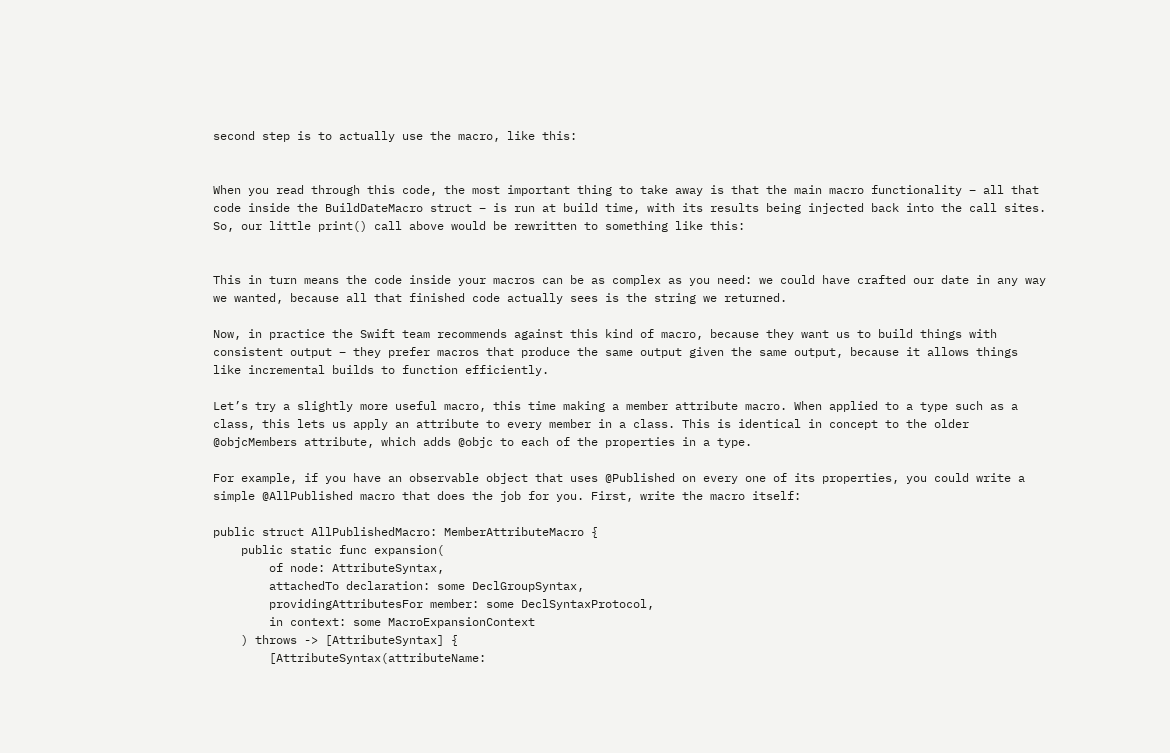second step is to actually use the macro, like this:


When you read through this code, the most important thing to take away is that the main macro functionality – all that code inside the BuildDateMacro struct – is run at build time, with its results being injected back into the call sites. So, our little print() call above would be rewritten to something like this:


This in turn means the code inside your macros can be as complex as you need: we could have crafted our date in any way we wanted, because all that finished code actually sees is the string we returned.

Now, in practice the Swift team recommends against this kind of macro, because they want us to build things with consistent output – they prefer macros that produce the same output given the same output, because it allows things like incremental builds to function efficiently.

Let’s try a slightly more useful macro, this time making a member attribute macro. When applied to a type such as a class, this lets us apply an attribute to every member in a class. This is identical in concept to the older @objcMembers attribute, which adds @objc to each of the properties in a type.

For example, if you have an observable object that uses @Published on every one of its properties, you could write a simple @AllPublished macro that does the job for you. First, write the macro itself:

public struct AllPublishedMacro: MemberAttributeMacro {
    public static func expansion(
        of node: AttributeSyntax,
        attachedTo declaration: some DeclGroupSyntax,
        providingAttributesFor member: some DeclSyntaxProtocol,
        in context: some MacroExpansionContext
    ) throws -> [AttributeSyntax] {
        [AttributeSyntax(attributeName: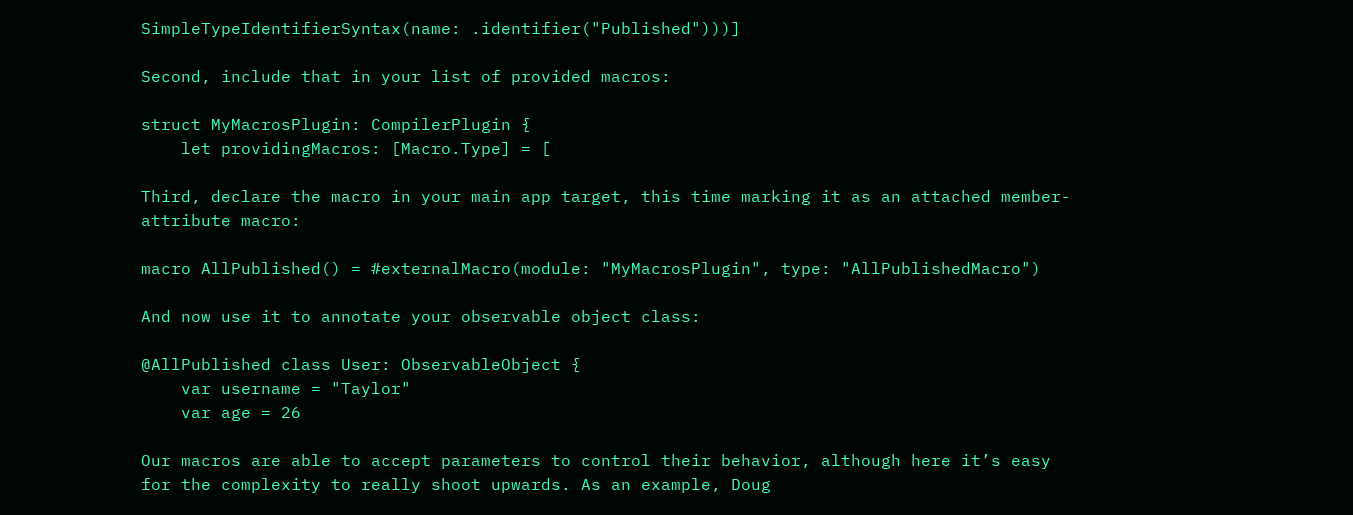SimpleTypeIdentifierSyntax(name: .identifier("Published")))]

Second, include that in your list of provided macros:

struct MyMacrosPlugin: CompilerPlugin {
    let providingMacros: [Macro.Type] = [

Third, declare the macro in your main app target, this time marking it as an attached member-attribute macro:

macro AllPublished() = #externalMacro(module: "MyMacrosPlugin", type: "AllPublishedMacro")

And now use it to annotate your observable object class:

@AllPublished class User: ObservableObject {
    var username = "Taylor"
    var age = 26

Our macros are able to accept parameters to control their behavior, although here it’s easy for the complexity to really shoot upwards. As an example, Doug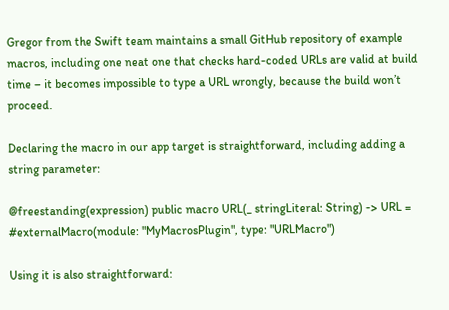Gregor from the Swift team maintains a small GitHub repository of example macros, including one neat one that checks hard-coded URLs are valid at build time – it becomes impossible to type a URL wrongly, because the build won’t proceed.

Declaring the macro in our app target is straightforward, including adding a string parameter:

@freestanding(expression) public macro URL(_ stringLiteral: String) -> URL = #externalMacro(module: "MyMacrosPlugin", type: "URLMacro")

Using it is also straightforward: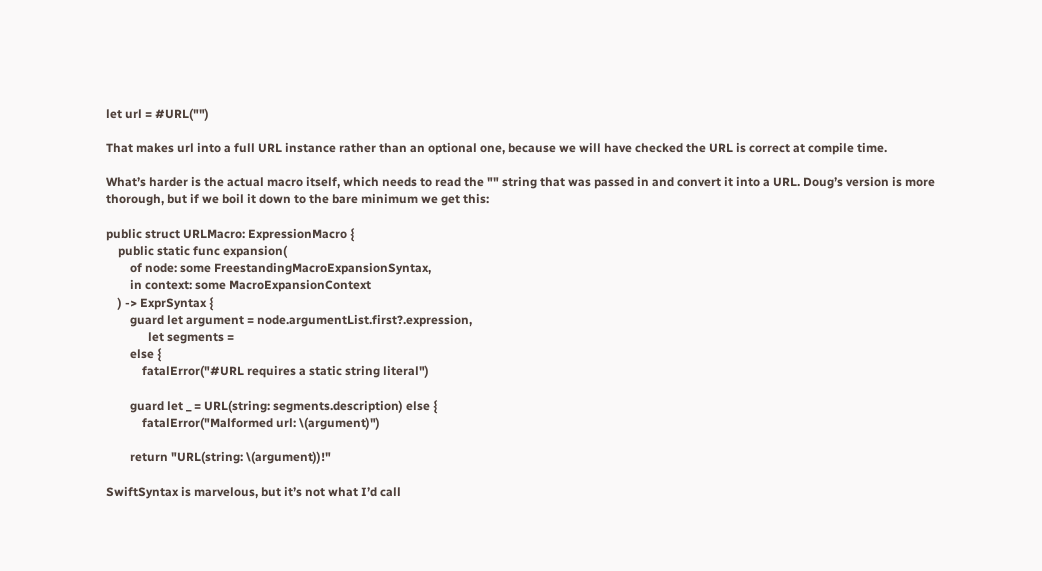let url = #URL("")

That makes url into a full URL instance rather than an optional one, because we will have checked the URL is correct at compile time.

What’s harder is the actual macro itself, which needs to read the "" string that was passed in and convert it into a URL. Doug’s version is more thorough, but if we boil it down to the bare minimum we get this:

public struct URLMacro: ExpressionMacro {
    public static func expansion(
        of node: some FreestandingMacroExpansionSyntax,
        in context: some MacroExpansionContext
    ) -> ExprSyntax {
        guard let argument = node.argumentList.first?.expression,
              let segments =
        else {
            fatalError("#URL requires a static string literal")

        guard let _ = URL(string: segments.description) else {
            fatalError("Malformed url: \(argument)")

        return "URL(string: \(argument))!"

SwiftSyntax is marvelous, but it’s not what I’d call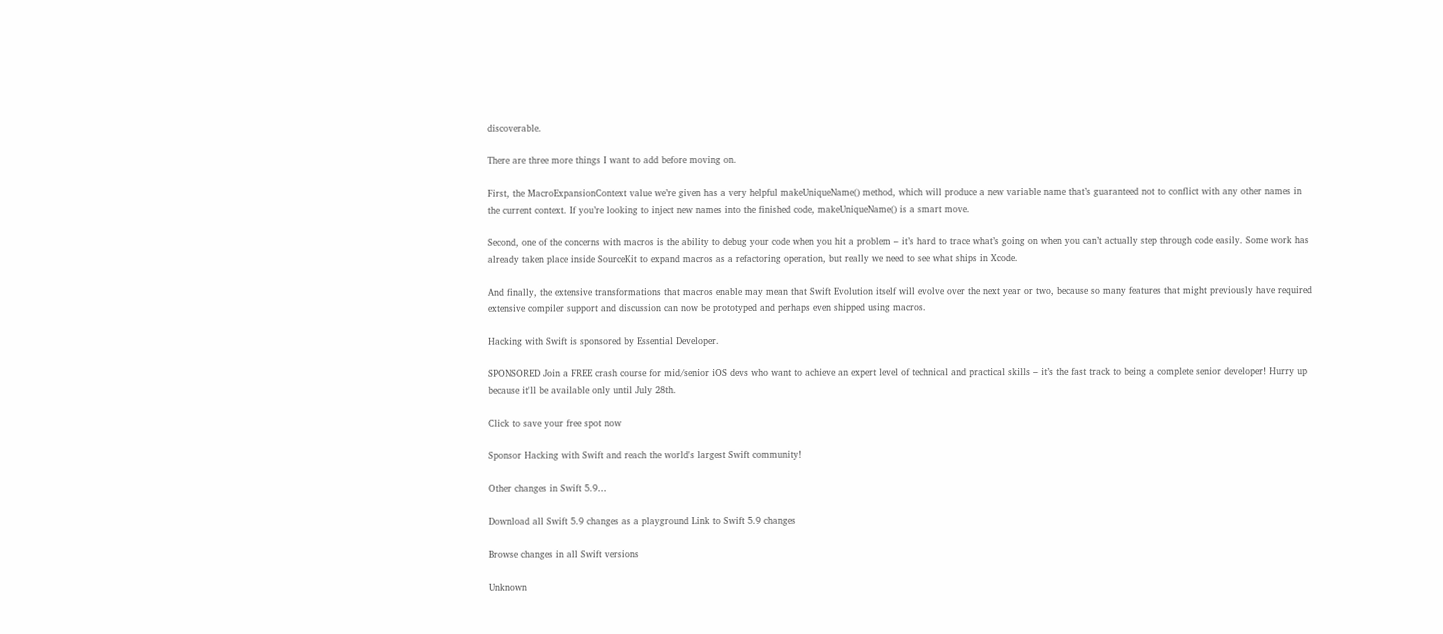discoverable.

There are three more things I want to add before moving on.

First, the MacroExpansionContext value we’re given has a very helpful makeUniqueName() method, which will produce a new variable name that’s guaranteed not to conflict with any other names in the current context. If you’re looking to inject new names into the finished code, makeUniqueName() is a smart move.

Second, one of the concerns with macros is the ability to debug your code when you hit a problem – it’s hard to trace what’s going on when you can’t actually step through code easily. Some work has already taken place inside SourceKit to expand macros as a refactoring operation, but really we need to see what ships in Xcode.

And finally, the extensive transformations that macros enable may mean that Swift Evolution itself will evolve over the next year or two, because so many features that might previously have required extensive compiler support and discussion can now be prototyped and perhaps even shipped using macros.

Hacking with Swift is sponsored by Essential Developer.

SPONSORED Join a FREE crash course for mid/senior iOS devs who want to achieve an expert level of technical and practical skills – it’s the fast track to being a complete senior developer! Hurry up because it'll be available only until July 28th.

Click to save your free spot now

Sponsor Hacking with Swift and reach the world's largest Swift community!

Other changes in Swift 5.9…

Download all Swift 5.9 changes as a playground Link to Swift 5.9 changes

Browse changes in all Swift versions

Unknown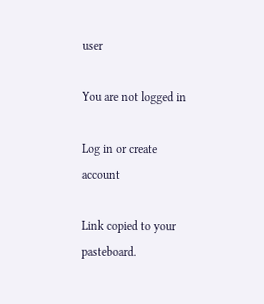user

You are not logged in

Log in or create account

Link copied to your pasteboard.